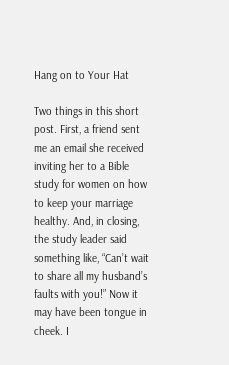Hang on to Your Hat

Two things in this short post. First, a friend sent me an email she received inviting her to a Bible study for women on how to keep your marriage healthy. And, in closing, the study leader said something like, “Can’t wait to share all my husband’s faults with you!” Now it may have been tongue in cheek. I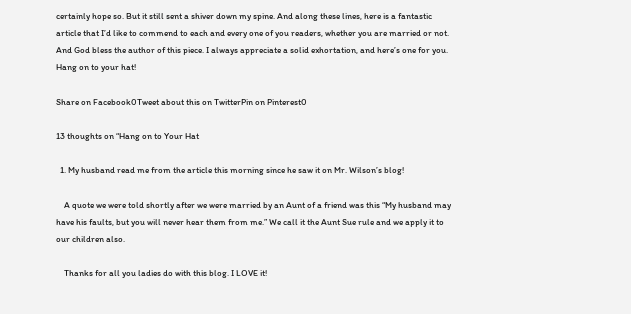certainly hope so. But it still sent a shiver down my spine. And along these lines, here is a fantastic article that I’d like to commend to each and every one of you readers, whether you are married or not. And God bless the author of this piece. I always appreciate a solid exhortation, and here’s one for you. Hang on to your hat!

Share on Facebook0Tweet about this on TwitterPin on Pinterest0

13 thoughts on “Hang on to Your Hat

  1. My husband read me from the article this morning since he saw it on Mr. Wilson’s blog!

    A quote we were told shortly after we were married by an Aunt of a friend was this “My husband may have his faults, but you will never hear them from me.” We call it the Aunt Sue rule and we apply it to our children also.

    Thanks for all you ladies do with this blog. I LOVE it!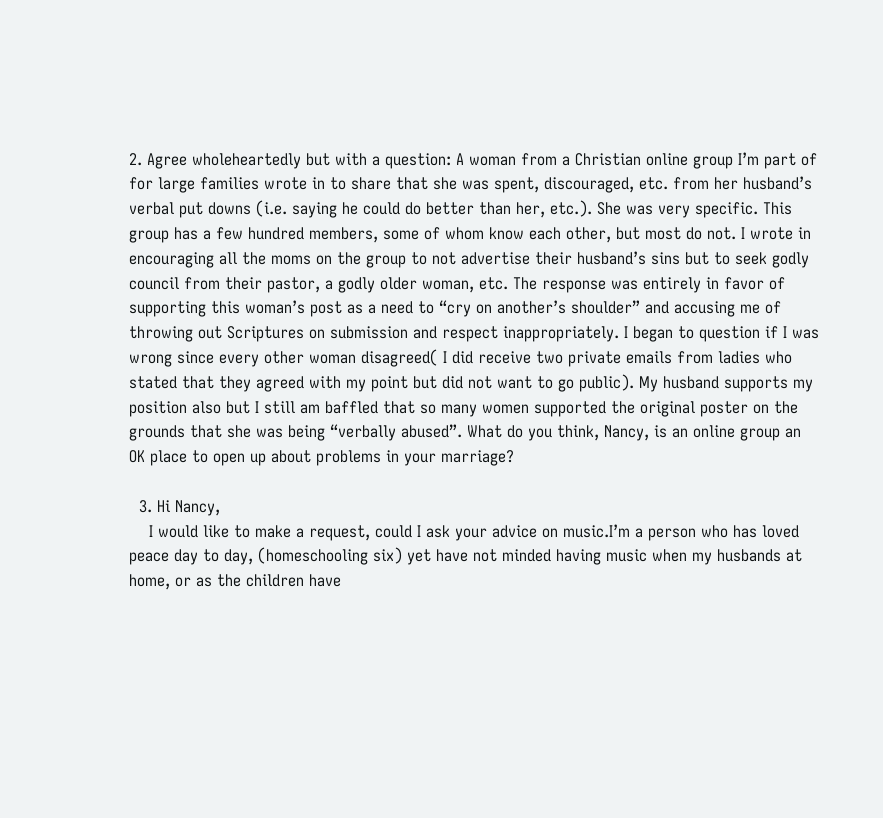2. Agree wholeheartedly but with a question: A woman from a Christian online group I’m part of for large families wrote in to share that she was spent, discouraged, etc. from her husband’s verbal put downs (i.e. saying he could do better than her, etc.). She was very specific. This group has a few hundred members, some of whom know each other, but most do not. I wrote in encouraging all the moms on the group to not advertise their husband’s sins but to seek godly council from their pastor, a godly older woman, etc. The response was entirely in favor of supporting this woman’s post as a need to “cry on another’s shoulder” and accusing me of throwing out Scriptures on submission and respect inappropriately. I began to question if I was wrong since every other woman disagreed( I did receive two private emails from ladies who stated that they agreed with my point but did not want to go public). My husband supports my position also but I still am baffled that so many women supported the original poster on the grounds that she was being “verbally abused”. What do you think, Nancy, is an online group an OK place to open up about problems in your marriage?

  3. Hi Nancy,
    I would like to make a request, could I ask your advice on music.I’m a person who has loved peace day to day, (homeschooling six) yet have not minded having music when my husbands at home, or as the children have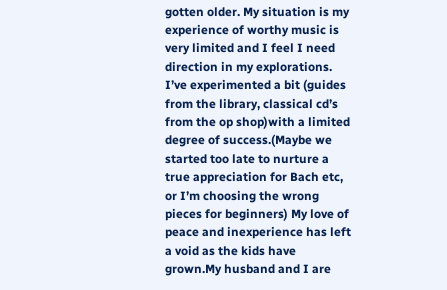gotten older. My situation is my experience of worthy music is very limited and I feel I need direction in my explorations. I’ve experimented a bit (guides from the library, classical cd’s from the op shop)with a limited degree of success.(Maybe we started too late to nurture a true appreciation for Bach etc, or I’m choosing the wrong pieces for beginners) My love of peace and inexperience has left a void as the kids have grown.My husband and I are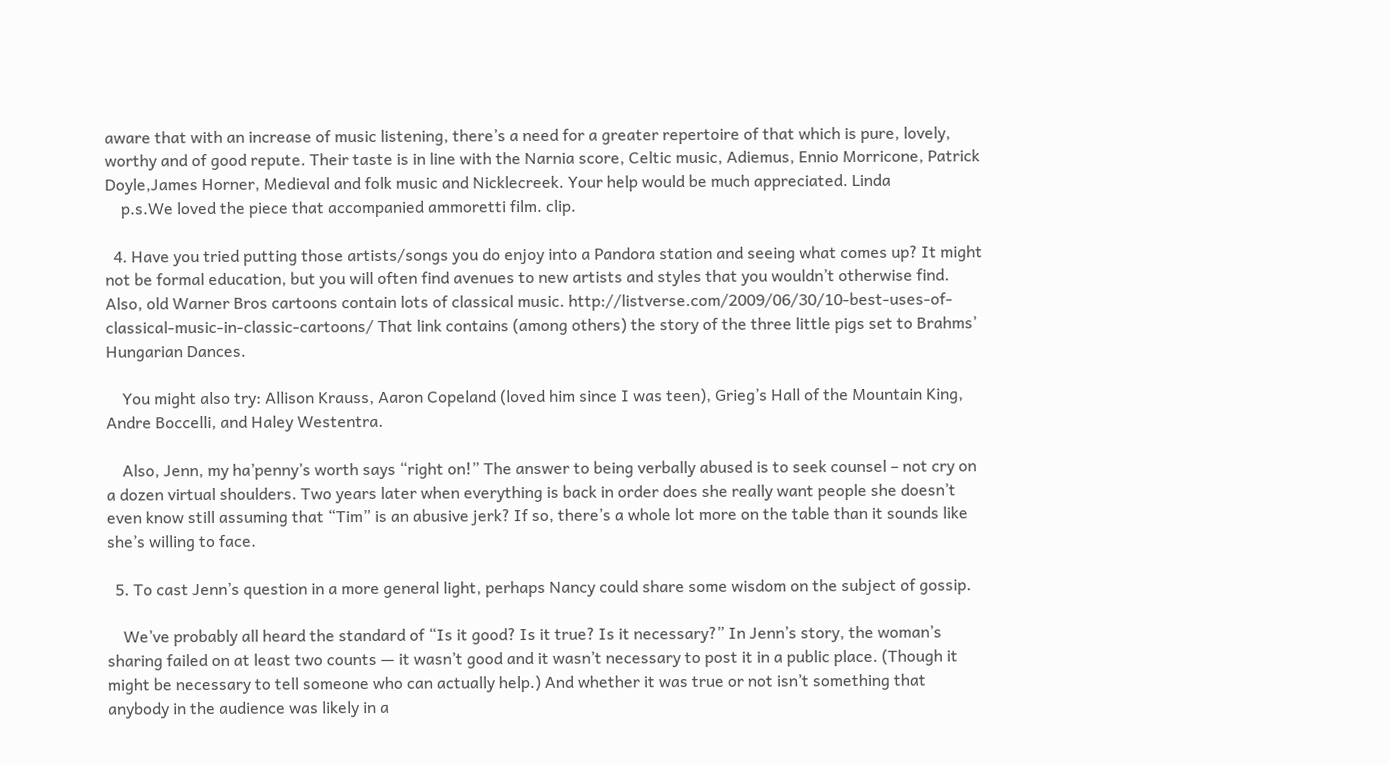aware that with an increase of music listening, there’s a need for a greater repertoire of that which is pure, lovely, worthy and of good repute. Their taste is in line with the Narnia score, Celtic music, Adiemus, Ennio Morricone, Patrick Doyle,James Horner, Medieval and folk music and Nicklecreek. Your help would be much appreciated. Linda
    p.s.We loved the piece that accompanied ammoretti film. clip.

  4. Have you tried putting those artists/songs you do enjoy into a Pandora station and seeing what comes up? It might not be formal education, but you will often find avenues to new artists and styles that you wouldn’t otherwise find. Also, old Warner Bros cartoons contain lots of classical music. http://listverse.com/2009/06/30/10-best-uses-of-classical-music-in-classic-cartoons/ That link contains (among others) the story of the three little pigs set to Brahms’ Hungarian Dances.

    You might also try: Allison Krauss, Aaron Copeland (loved him since I was teen), Grieg’s Hall of the Mountain King, Andre Boccelli, and Haley Westentra.

    Also, Jenn, my ha’penny’s worth says “right on!” The answer to being verbally abused is to seek counsel – not cry on a dozen virtual shoulders. Two years later when everything is back in order does she really want people she doesn’t even know still assuming that “Tim” is an abusive jerk? If so, there’s a whole lot more on the table than it sounds like she’s willing to face.

  5. To cast Jenn’s question in a more general light, perhaps Nancy could share some wisdom on the subject of gossip.

    We’ve probably all heard the standard of “Is it good? Is it true? Is it necessary?” In Jenn’s story, the woman’s sharing failed on at least two counts — it wasn’t good and it wasn’t necessary to post it in a public place. (Though it might be necessary to tell someone who can actually help.) And whether it was true or not isn’t something that anybody in the audience was likely in a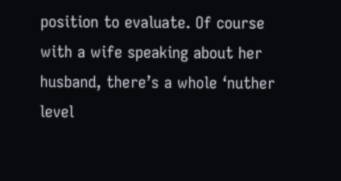position to evaluate. Of course with a wife speaking about her husband, there’s a whole ‘nuther level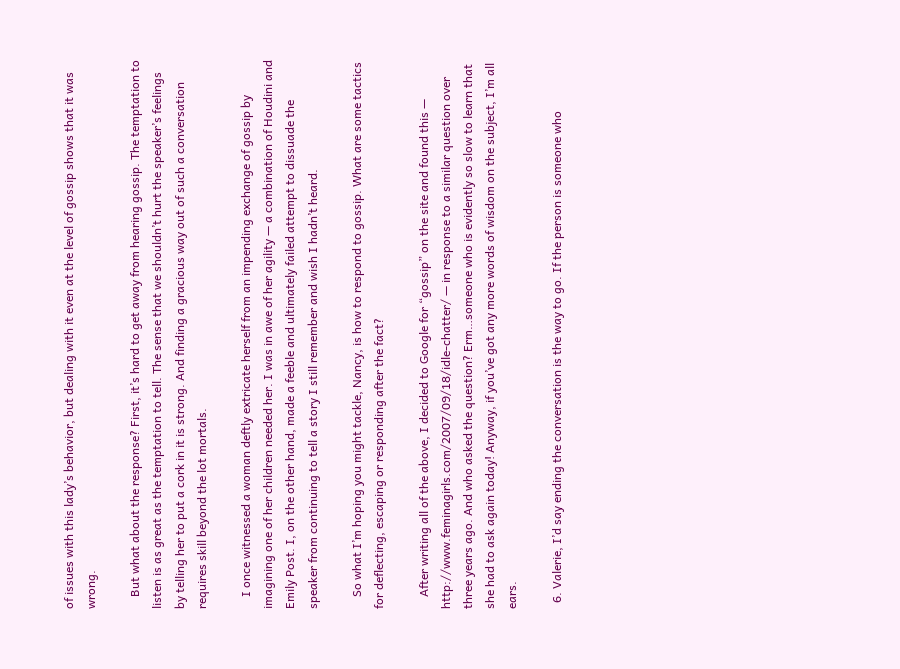of issues with this lady’s behavior, but dealing with it even at the level of gossip shows that it was wrong.

    But what about the response? First, it’s hard to get away from hearing gossip. The temptation to listen is as great as the temptation to tell. The sense that we shouldn’t hurt the speaker’s feelings by telling her to put a cork in it is strong. And finding a gracious way out of such a conversation requires skill beyond the lot mortals.

    I once witnessed a woman deftly extricate herself from an impending exchange of gossip by imagining one of her children needed her. I was in awe of her agility — a combination of Houdini and Emily Post. I, on the other hand, made a feeble and ultimately failed attempt to dissuade the speaker from continuing to tell a story I still remember and wish I hadn’t heard.

    So what I’m hoping you might tackle, Nancy, is how to respond to gossip. What are some tactics for deflecting, escaping or responding after the fact?

    After writing all of the above, I decided to Google for “gossip” on the site and found this — http://www.feminagirls.com/2007/09/18/idle-chatter/ — in response to a similar question over three years ago. And who asked the question? Erm…someone who is evidently so slow to learn that she had to ask again today! Anyway, if you’ve got any more words of wisdom on the subject, I’m all ears.

  6. Valerie, I’d say ending the conversation is the way to go. If the person is someone who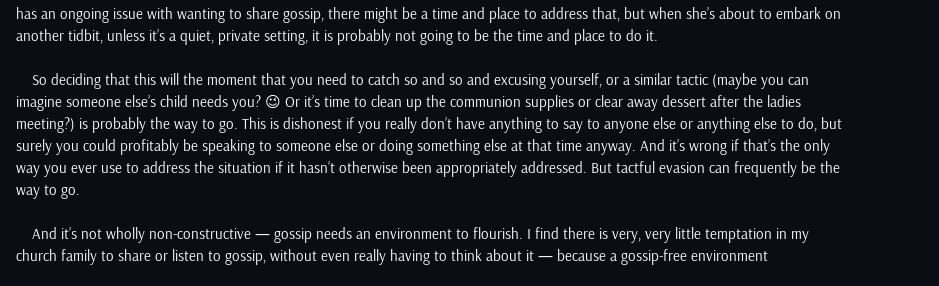has an ongoing issue with wanting to share gossip, there might be a time and place to address that, but when she’s about to embark on another tidbit, unless it’s a quiet, private setting, it is probably not going to be the time and place to do it.

    So deciding that this will the moment that you need to catch so and so and excusing yourself, or a similar tactic (maybe you can imagine someone else’s child needs you? 😉 Or it’s time to clean up the communion supplies or clear away dessert after the ladies meeting?) is probably the way to go. This is dishonest if you really don’t have anything to say to anyone else or anything else to do, but surely you could profitably be speaking to someone else or doing something else at that time anyway. And it’s wrong if that’s the only way you ever use to address the situation if it hasn’t otherwise been appropriately addressed. But tactful evasion can frequently be the way to go.

    And it’s not wholly non-constructive — gossip needs an environment to flourish. I find there is very, very little temptation in my church family to share or listen to gossip, without even really having to think about it — because a gossip-free environment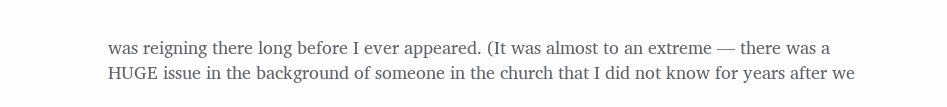was reigning there long before I ever appeared. (It was almost to an extreme — there was a HUGE issue in the background of someone in the church that I did not know for years after we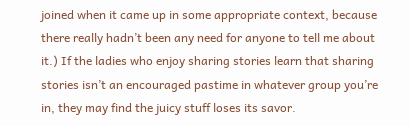joined when it came up in some appropriate context, because there really hadn’t been any need for anyone to tell me about it.) If the ladies who enjoy sharing stories learn that sharing stories isn’t an encouraged pastime in whatever group you’re in, they may find the juicy stuff loses its savor.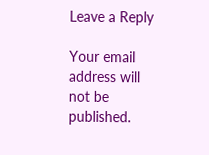Leave a Reply

Your email address will not be published.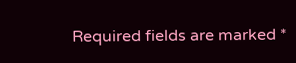Required fields are marked *